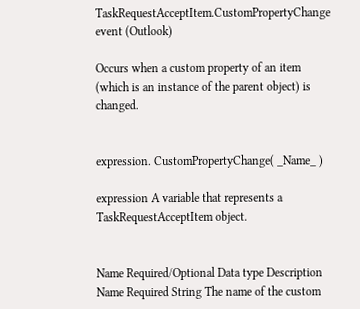TaskRequestAcceptItem.CustomPropertyChange event (Outlook)

Occurs when a custom property of an item (which is an instance of the parent object) is changed.


expression. CustomPropertyChange( _Name_ )

expression A variable that represents a TaskRequestAcceptItem object.


Name Required/Optional Data type Description
Name Required String The name of the custom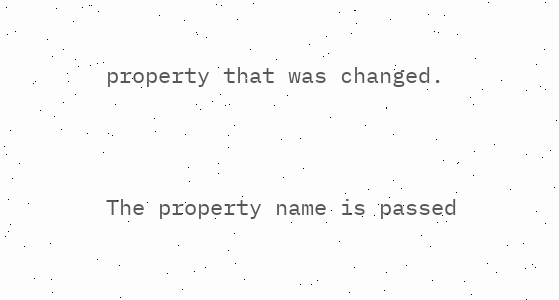property that was changed.


The property name is passed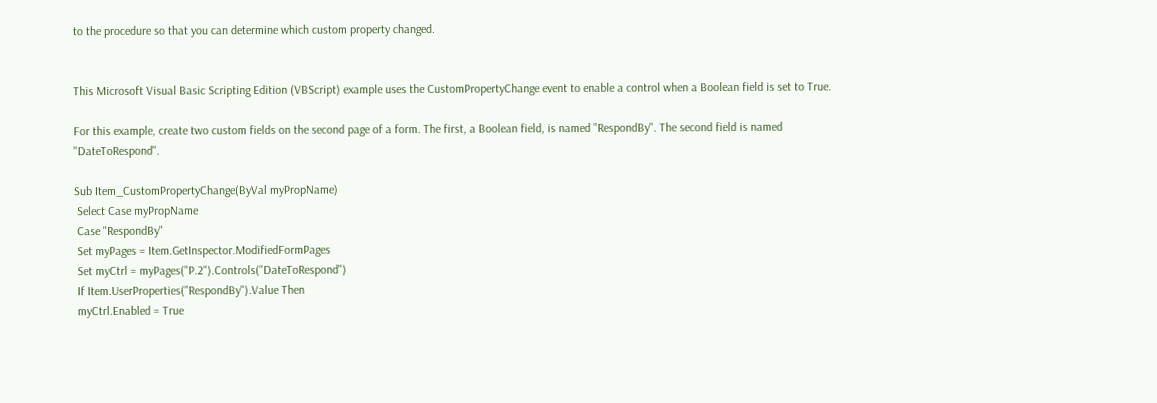to the procedure so that you can determine which custom property changed.


This Microsoft Visual Basic Scripting Edition (VBScript) example uses the CustomPropertyChange event to enable a control when a Boolean field is set to True.

For this example, create two custom fields on the second page of a form. The first, a Boolean field, is named "RespondBy". The second field is named "DateToRespond".

Sub Item_CustomPropertyChange(ByVal myPropName)
 Select Case myPropName
 Case "RespondBy"
 Set myPages = Item.GetInspector.ModifiedFormPages
 Set myCtrl = myPages("P.2").Controls("DateToRespond")
 If Item.UserProperties("RespondBy").Value Then
 myCtrl.Enabled = True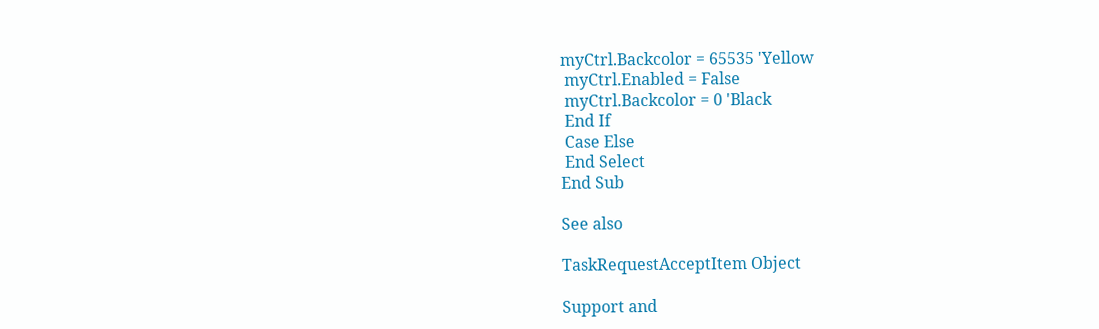myCtrl.Backcolor = 65535 'Yellow
 myCtrl.Enabled = False
 myCtrl.Backcolor = 0 'Black
 End If
 Case Else
 End Select
End Sub

See also

TaskRequestAcceptItem Object

Support and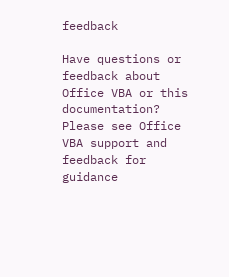feedback

Have questions or feedback about Office VBA or this documentation? Please see Office VBA support and feedback for guidance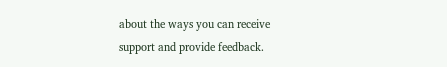about the ways you can receive support and provide feedback.